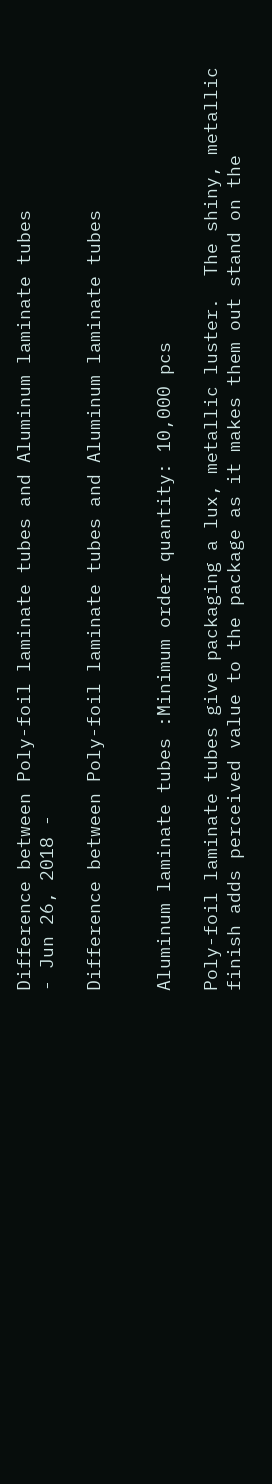Difference between Poly-foil laminate tubes and Aluminum laminate tubes
- Jun 26, 2018 -

Difference between Poly-foil laminate tubes and Aluminum laminate tubes


Aluminum laminate tubes :Minimum order quantity: 10,000 pcs

Poly-foil laminate tubes give packaging a lux, metallic luster.  The shiny, metallic finish adds perceived value to the package as it makes them out stand on the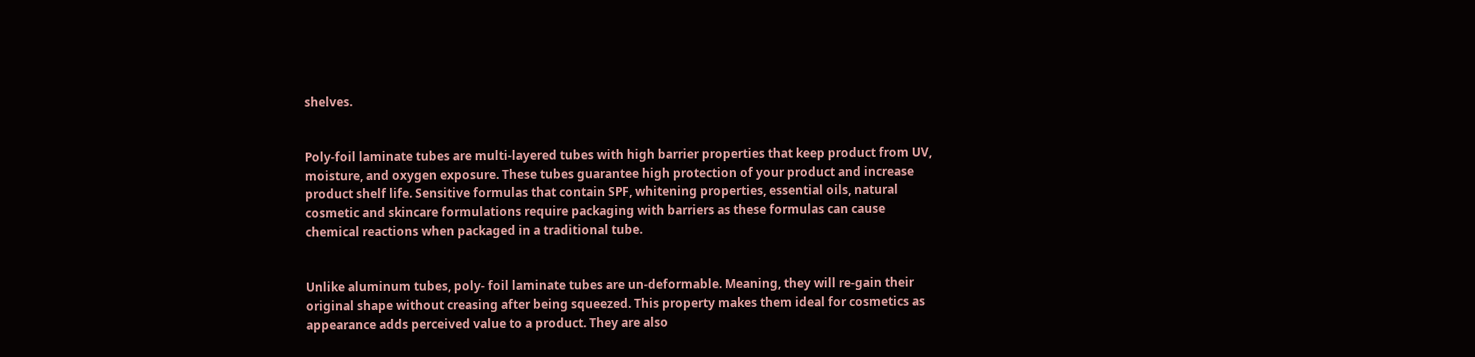shelves.


Poly-foil laminate tubes are multi-layered tubes with high barrier properties that keep product from UV, moisture, and oxygen exposure. These tubes guarantee high protection of your product and increase product shelf life. Sensitive formulas that contain SPF, whitening properties, essential oils, natural cosmetic and skincare formulations require packaging with barriers as these formulas can cause chemical reactions when packaged in a traditional tube.


Unlike aluminum tubes, poly- foil laminate tubes are un-deformable. Meaning, they will re-gain their original shape without creasing after being squeezed. This property makes them ideal for cosmetics as appearance adds perceived value to a product. They are also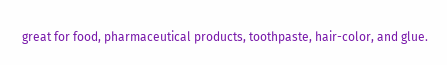great for food, pharmaceutical products, toothpaste, hair-color, and glue.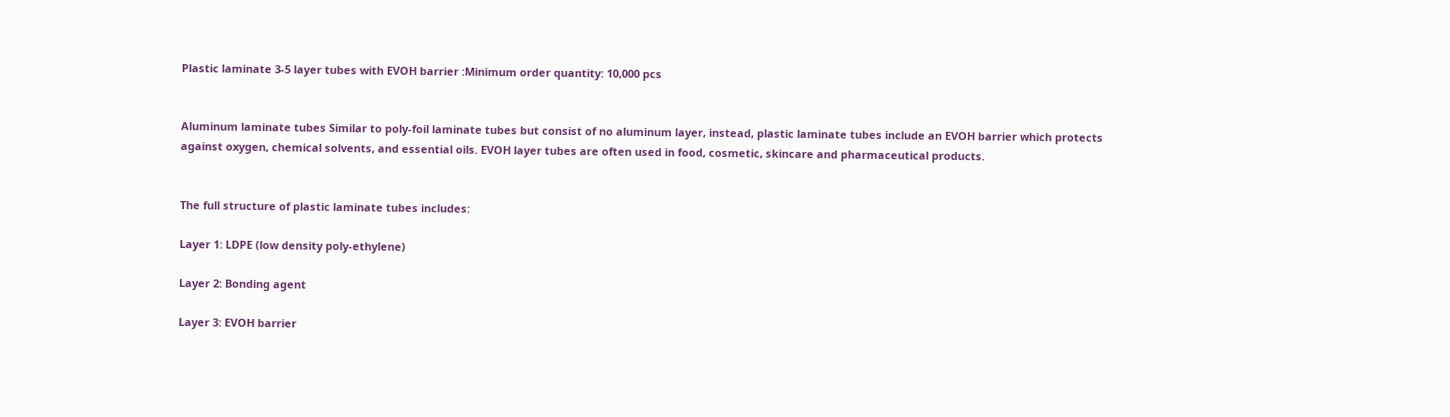Plastic laminate 3-5 layer tubes with EVOH barrier :Minimum order quantity: 10,000 pcs


Aluminum laminate tubes Similar to poly-foil laminate tubes but consist of no aluminum layer, instead, plastic laminate tubes include an EVOH barrier which protects against oxygen, chemical solvents, and essential oils. EVOH layer tubes are often used in food, cosmetic, skincare and pharmaceutical products.


The full structure of plastic laminate tubes includes:

Layer 1: LDPE (low density poly-ethylene)

Layer 2: Bonding agent

Layer 3: EVOH barrier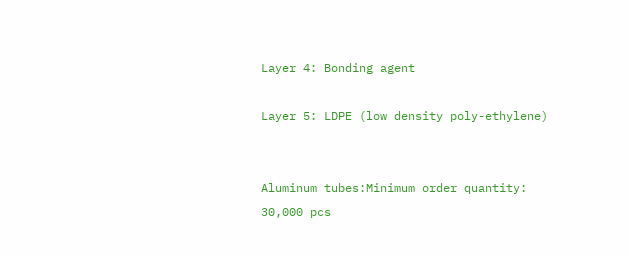Layer 4: Bonding agent

Layer 5: LDPE (low density poly-ethylene)


Aluminum tubes:Minimum order quantity: 30,000 pcs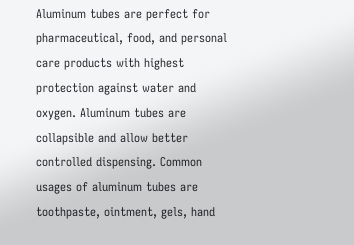Aluminum tubes are perfect for pharmaceutical, food, and personal care products with highest protection against water and oxygen. Aluminum tubes are collapsible and allow better controlled dispensing. Common usages of aluminum tubes are toothpaste, ointment, gels, hand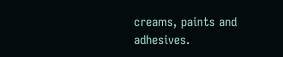creams, paints and adhesives.